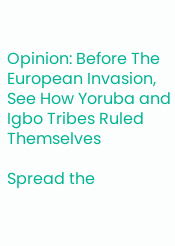Opinion: Before The European Invasion, See How Yoruba and Igbo Tribes Ruled Themselves

Spread the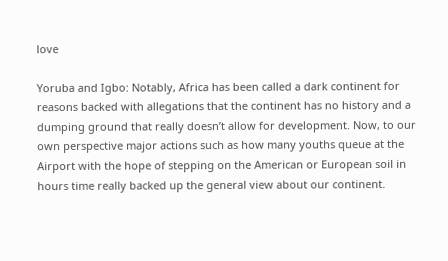love

Yoruba and Igbo: Notably, Africa has been called a dark continent for reasons backed with allegations that the continent has no history and a dumping ground that really doesn’t allow for development. Now, to our own perspective major actions such as how many youths queue at the Airport with the hope of stepping on the American or European soil in hours time really backed up the general view about our continent.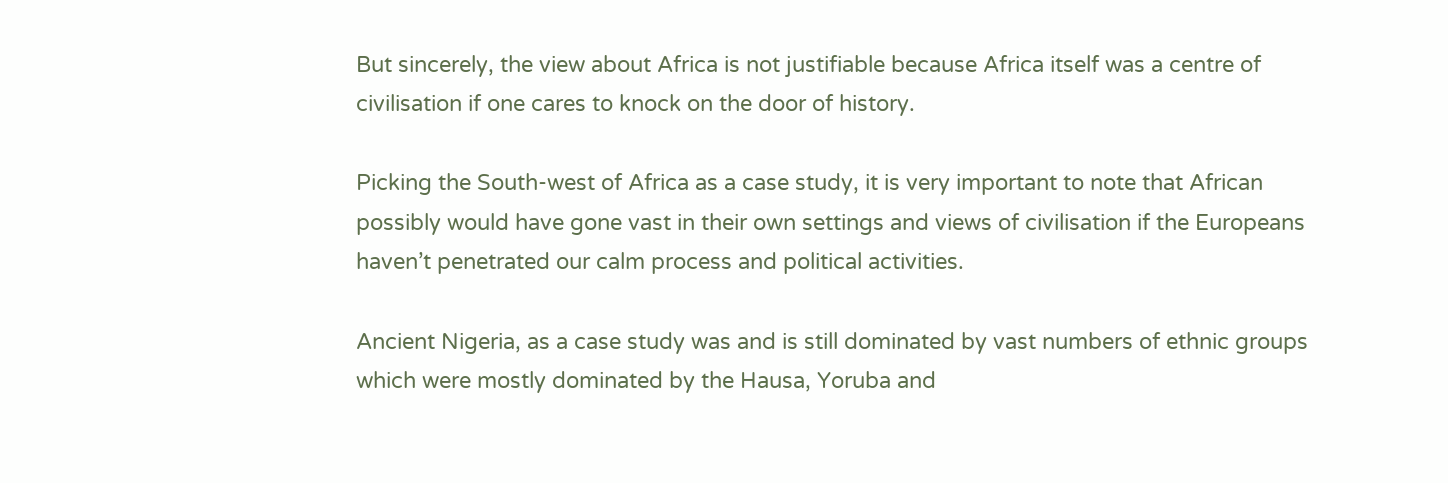But sincerely, the view about Africa is not justifiable because Africa itself was a centre of civilisation if one cares to knock on the door of history.

Picking the South-west of Africa as a case study, it is very important to note that African possibly would have gone vast in their own settings and views of civilisation if the Europeans haven’t penetrated our calm process and political activities.

Ancient Nigeria, as a case study was and is still dominated by vast numbers of ethnic groups which were mostly dominated by the Hausa, Yoruba and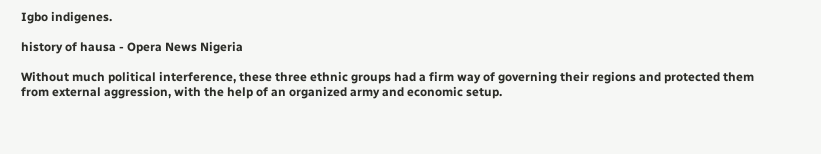Igbo indigenes.

history of hausa - Opera News Nigeria

Without much political interference, these three ethnic groups had a firm way of governing their regions and protected them from external aggression, with the help of an organized army and economic setup.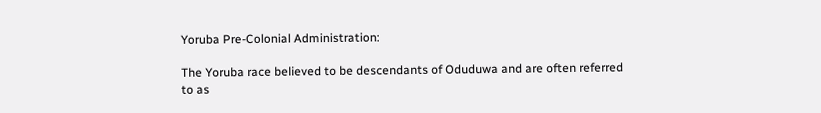Yoruba Pre-Colonial Administration:

The Yoruba race believed to be descendants of Oduduwa and are often referred to as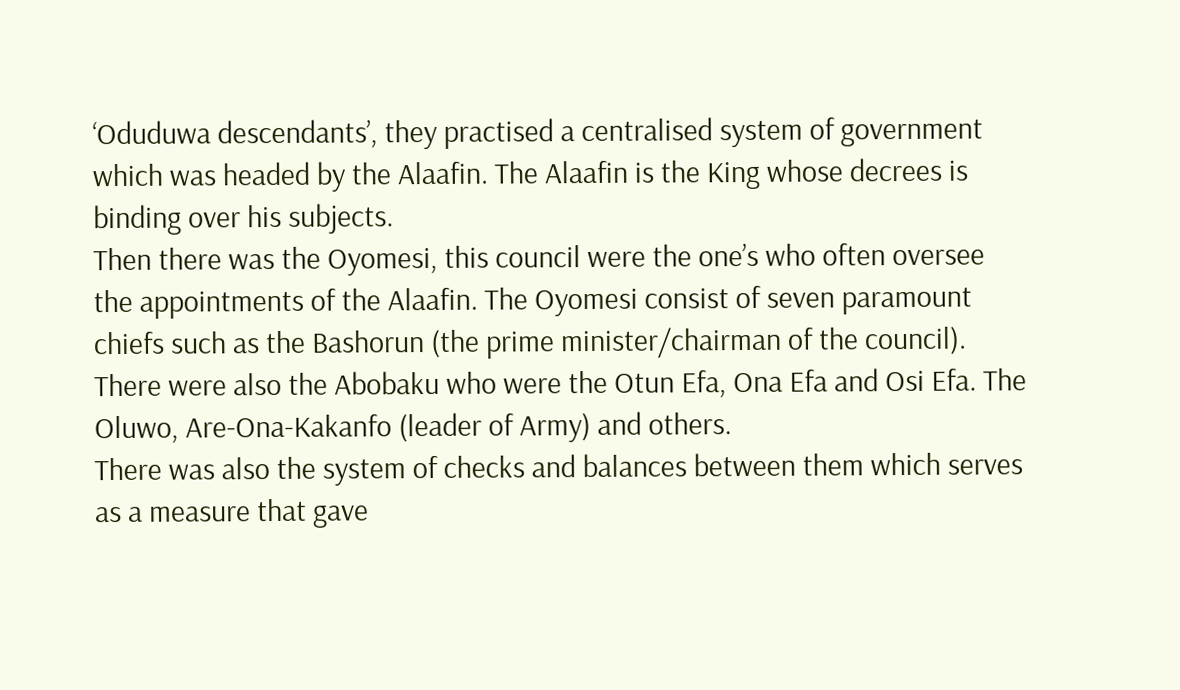‘Oduduwa descendants’, they practised a centralised system of government which was headed by the Alaafin. The Alaafin is the King whose decrees is binding over his subjects.
Then there was the Oyomesi, this council were the one’s who often oversee the appointments of the Alaafin. The Oyomesi consist of seven paramount chiefs such as the Bashorun (the prime minister/chairman of the council). There were also the Abobaku who were the Otun Efa, Ona Efa and Osi Efa. The Oluwo, Are-Ona-Kakanfo (leader of Army) and others.
There was also the system of checks and balances between them which serves as a measure that gave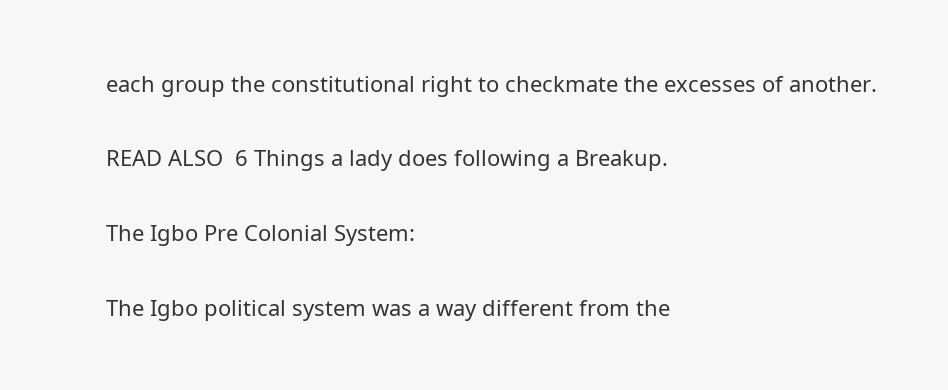each group the constitutional right to checkmate the excesses of another.

READ ALSO  6 Things a lady does following a Breakup.

The Igbo Pre Colonial System:

The Igbo political system was a way different from the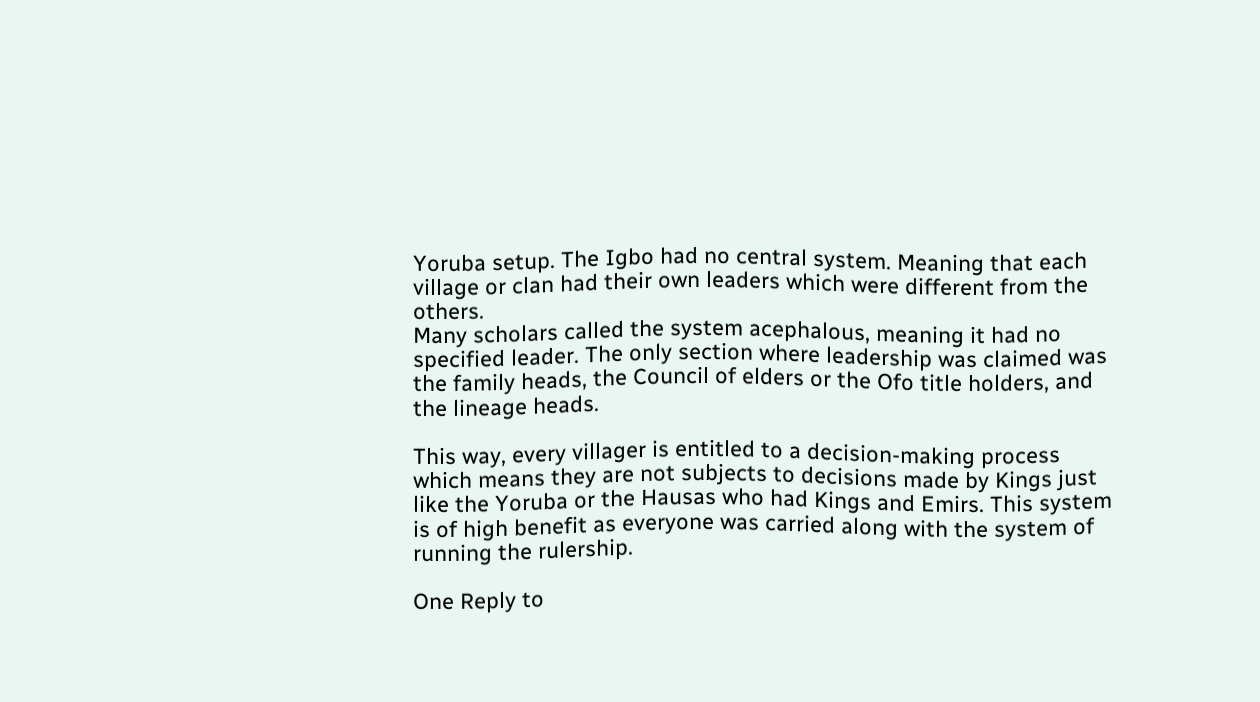Yoruba setup. The Igbo had no central system. Meaning that each village or clan had their own leaders which were different from the others.
Many scholars called the system acephalous, meaning it had no specified leader. The only section where leadership was claimed was the family heads, the Council of elders or the Ofo title holders, and the lineage heads.

This way, every villager is entitled to a decision-making process which means they are not subjects to decisions made by Kings just like the Yoruba or the Hausas who had Kings and Emirs. This system is of high benefit as everyone was carried along with the system of running the rulership.

One Reply to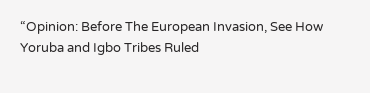“Opinion: Before The European Invasion, See How Yoruba and Igbo Tribes Ruled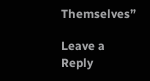Themselves”

Leave a Reply